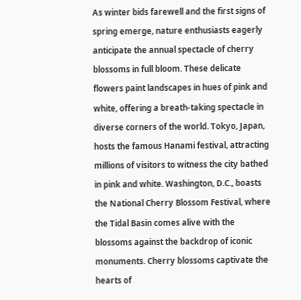As winter bids farewell and the first signs of spring emerge, nature enthusiasts eagerly anticipate the annual spectacle of cherry blossoms in full bloom. These delicate flowers paint landscapes in hues of pink and white, offering a breath-taking spectacle in diverse corners of the world. Tokyo, Japan, hosts the famous Hanami festival, attracting millions of visitors to witness the city bathed in pink and white. Washington, D.C., boasts the National Cherry Blossom Festival, where the Tidal Basin comes alive with the blossoms against the backdrop of iconic monuments. Cherry blossoms captivate the hearts of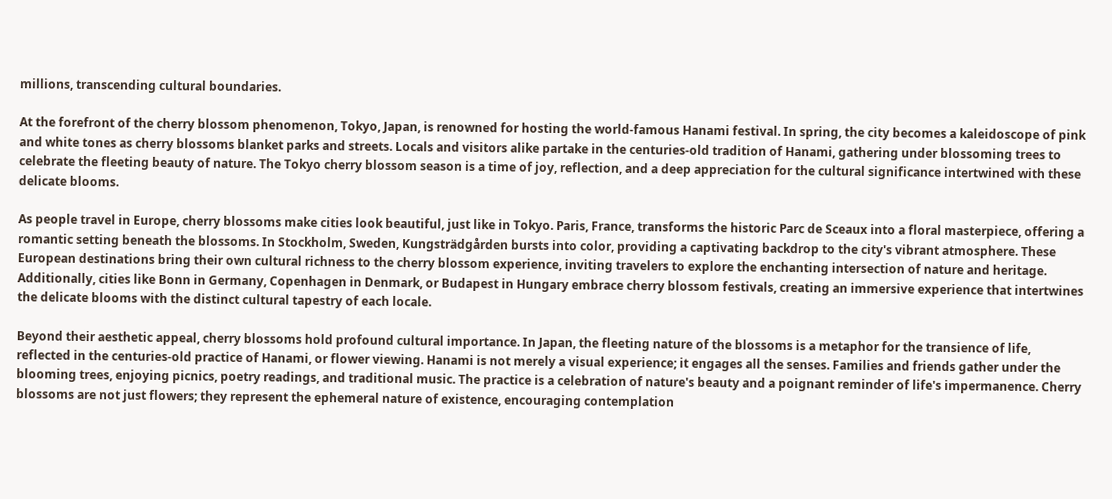millions, transcending cultural boundaries.

At the forefront of the cherry blossom phenomenon, Tokyo, Japan, is renowned for hosting the world-famous Hanami festival. In spring, the city becomes a kaleidoscope of pink and white tones as cherry blossoms blanket parks and streets. Locals and visitors alike partake in the centuries-old tradition of Hanami, gathering under blossoming trees to celebrate the fleeting beauty of nature. The Tokyo cherry blossom season is a time of joy, reflection, and a deep appreciation for the cultural significance intertwined with these delicate blooms.

As people travel in Europe, cherry blossoms make cities look beautiful, just like in Tokyo. Paris, France, transforms the historic Parc de Sceaux into a floral masterpiece, offering a romantic setting beneath the blossoms. In Stockholm, Sweden, Kungsträdgården bursts into color, providing a captivating backdrop to the city's vibrant atmosphere. These European destinations bring their own cultural richness to the cherry blossom experience, inviting travelers to explore the enchanting intersection of nature and heritage. Additionally, cities like Bonn in Germany, Copenhagen in Denmark, or Budapest in Hungary embrace cherry blossom festivals, creating an immersive experience that intertwines the delicate blooms with the distinct cultural tapestry of each locale.

Beyond their aesthetic appeal, cherry blossoms hold profound cultural importance. In Japan, the fleeting nature of the blossoms is a metaphor for the transience of life, reflected in the centuries-old practice of Hanami, or flower viewing. Hanami is not merely a visual experience; it engages all the senses. Families and friends gather under the blooming trees, enjoying picnics, poetry readings, and traditional music. The practice is a celebration of nature's beauty and a poignant reminder of life's impermanence. Cherry blossoms are not just flowers; they represent the ephemeral nature of existence, encouraging contemplation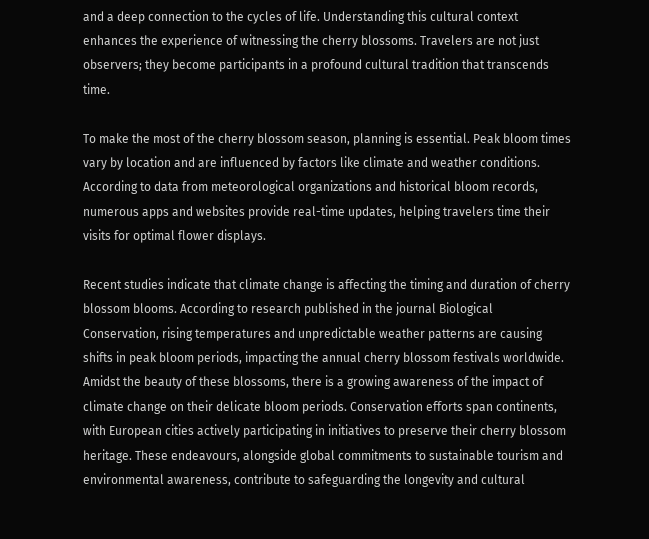and a deep connection to the cycles of life. Understanding this cultural context enhances the experience of witnessing the cherry blossoms. Travelers are not just observers; they become participants in a profound cultural tradition that transcends time.

To make the most of the cherry blossom season, planning is essential. Peak bloom times vary by location and are influenced by factors like climate and weather conditions. According to data from meteorological organizations and historical bloom records, numerous apps and websites provide real-time updates, helping travelers time their visits for optimal flower displays.

Recent studies indicate that climate change is affecting the timing and duration of cherry blossom blooms. According to research published in the journal Biological Conservation, rising temperatures and unpredictable weather patterns are causing shifts in peak bloom periods, impacting the annual cherry blossom festivals worldwide. Amidst the beauty of these blossoms, there is a growing awareness of the impact of climate change on their delicate bloom periods. Conservation efforts span continents, with European cities actively participating in initiatives to preserve their cherry blossom heritage. These endeavours, alongside global commitments to sustainable tourism and environmental awareness, contribute to safeguarding the longevity and cultural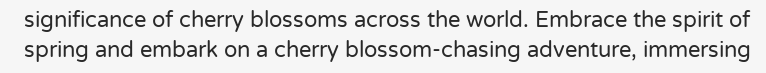significance of cherry blossoms across the world. Embrace the spirit of spring and embark on a cherry blossom-chasing adventure, immersing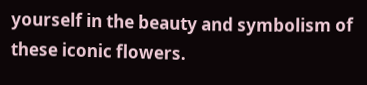yourself in the beauty and symbolism of these iconic flowers.